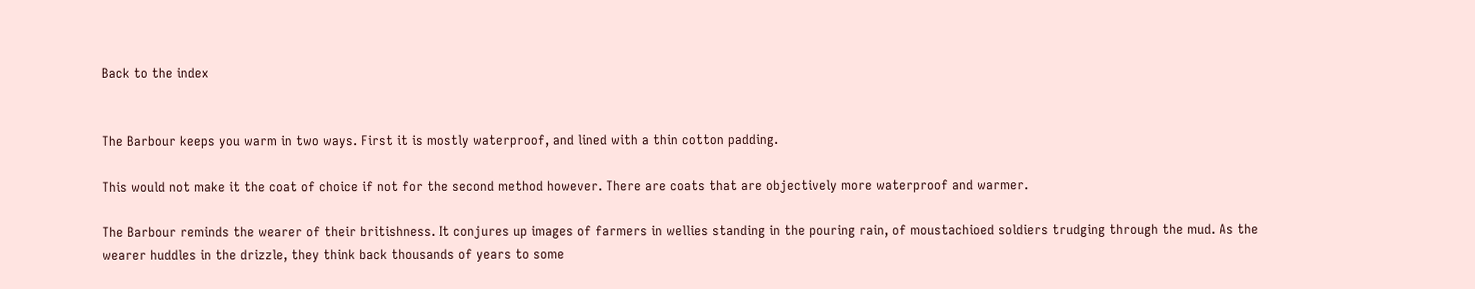Back to the index


The Barbour keeps you warm in two ways. First it is mostly waterproof, and lined with a thin cotton padding.

This would not make it the coat of choice if not for the second method however. There are coats that are objectively more waterproof and warmer.

The Barbour reminds the wearer of their britishness. It conjures up images of farmers in wellies standing in the pouring rain, of moustachioed soldiers trudging through the mud. As the wearer huddles in the drizzle, they think back thousands of years to some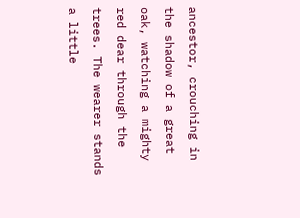ancestor, crouching in the shadow of a great oak, watching a mighty red dear through the trees. The wearer stands a little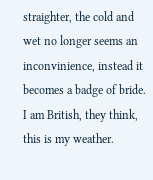straighter, the cold and wet no longer seems an inconvinience, instead it becomes a badge of bride. I am British, they think, this is my weather.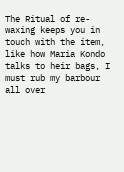The Ritual of re-waxing keeps you in touch with the item, like how Maria Kondo talks to heir bags, I must rub my barbour all over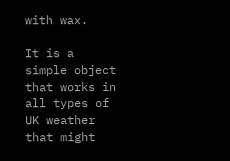with wax.

It is a simple object that works in all types of UK weather that might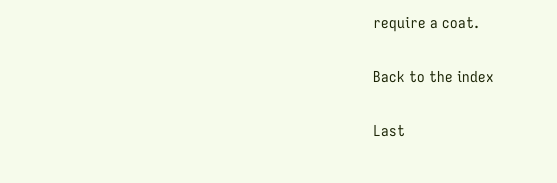require a coat.

Back to the index

Last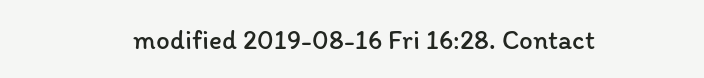modified 2019-08-16 Fri 16:28. Contact